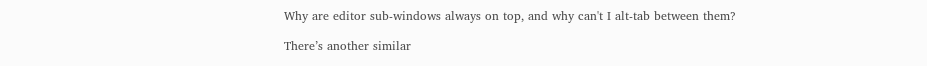Why are editor sub-windows always on top, and why can't I alt-tab between them?

There’s another similar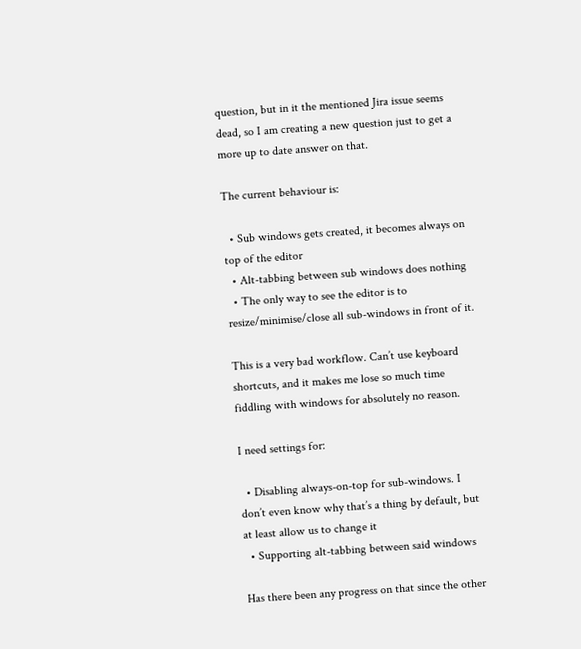question, but in it the mentioned Jira issue seems dead, so I am creating a new question just to get a more up to date answer on that.

The current behaviour is:

  • Sub windows gets created, it becomes always on top of the editor
  • Alt-tabbing between sub windows does nothing
  • The only way to see the editor is to resize/minimise/close all sub-windows in front of it.

This is a very bad workflow. Can’t use keyboard shortcuts, and it makes me lose so much time fiddling with windows for absolutely no reason.

I need settings for:

  • Disabling always-on-top for sub-windows. I don’t even know why that’s a thing by default, but at least allow us to change it
  • Supporting alt-tabbing between said windows

Has there been any progress on that since the other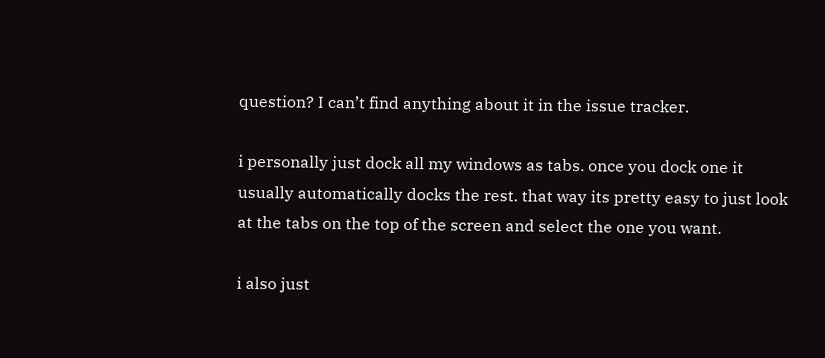question? I can’t find anything about it in the issue tracker.

i personally just dock all my windows as tabs. once you dock one it usually automatically docks the rest. that way its pretty easy to just look at the tabs on the top of the screen and select the one you want.

i also just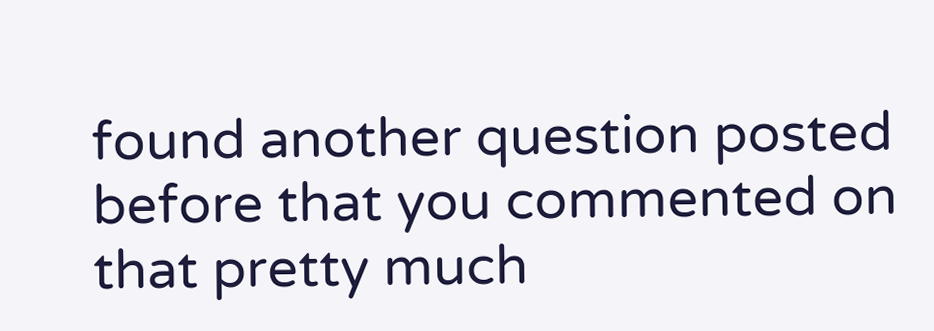found another question posted before that you commented on that pretty much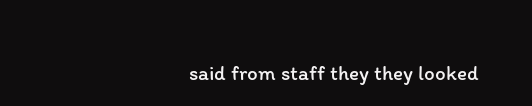said from staff they they looked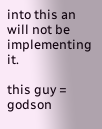into this an will not be implementing it.

this guy = godson